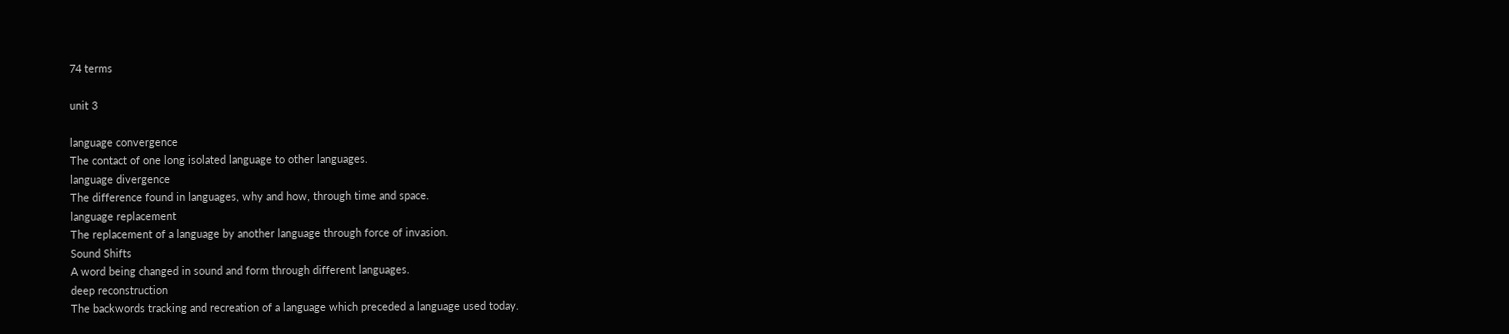74 terms

unit 3

language convergence
The contact of one long isolated language to other languages.
language divergence
The difference found in languages, why and how, through time and space.
language replacement
The replacement of a language by another language through force of invasion.
Sound Shifts
A word being changed in sound and form through different languages.
deep reconstruction
The backwords tracking and recreation of a language which preceded a language used today.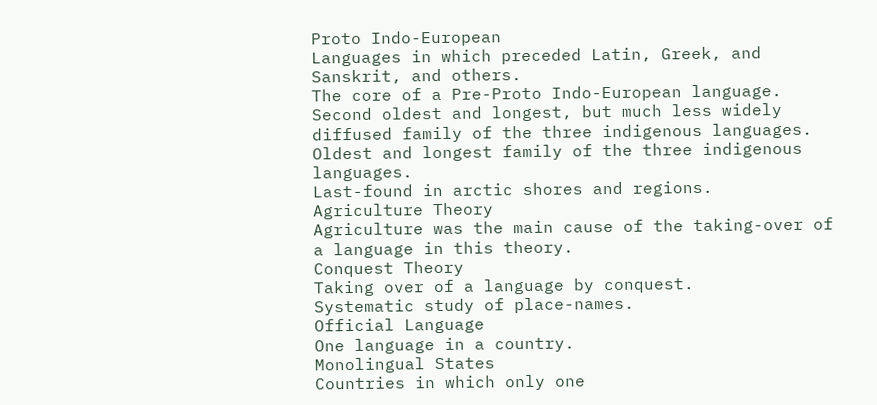Proto Indo-European
Languages in which preceded Latin, Greek, and Sanskrit, and others.
The core of a Pre-Proto Indo-European language.
Second oldest and longest, but much less widely diffused family of the three indigenous languages.
Oldest and longest family of the three indigenous languages.
Last-found in arctic shores and regions.
Agriculture Theory
Agriculture was the main cause of the taking-over of a language in this theory.
Conquest Theory
Taking over of a language by conquest.
Systematic study of place-names.
Official Language
One language in a country.
Monolingual States
Countries in which only one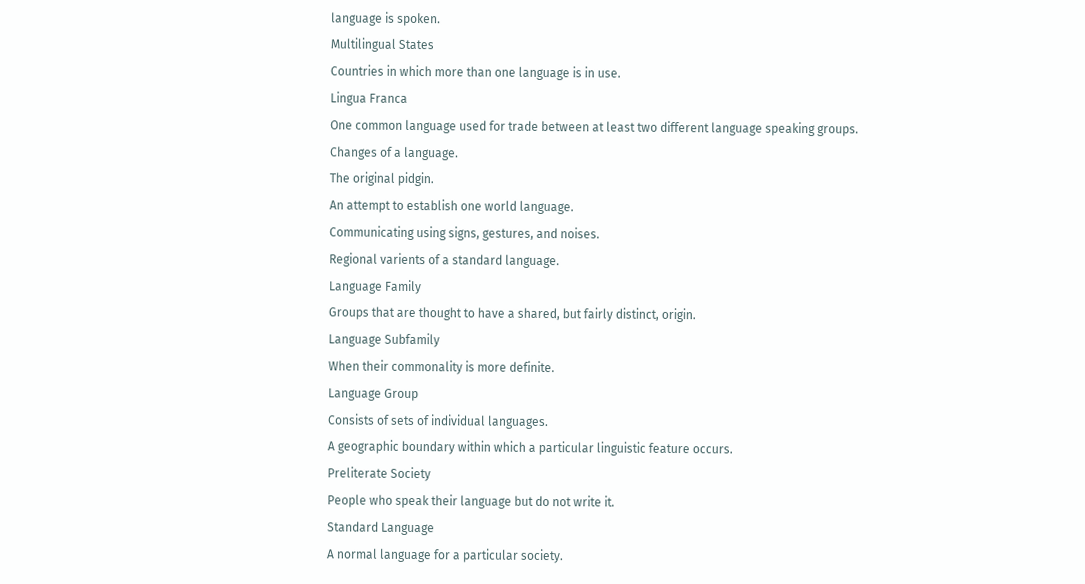language is spoken.
Multilingual States
Countries in which more than one language is in use.
Lingua Franca
One common language used for trade between at least two different language speaking groups.
Changes of a language.
The original pidgin.
An attempt to establish one world language.
Communicating using signs, gestures, and noises.
Regional varients of a standard language.
Language Family
Groups that are thought to have a shared, but fairly distinct, origin.
Language Subfamily
When their commonality is more definite.
Language Group
Consists of sets of individual languages.
A geographic boundary within which a particular linguistic feature occurs.
Preliterate Society
People who speak their language but do not write it.
Standard Language
A normal language for a particular society.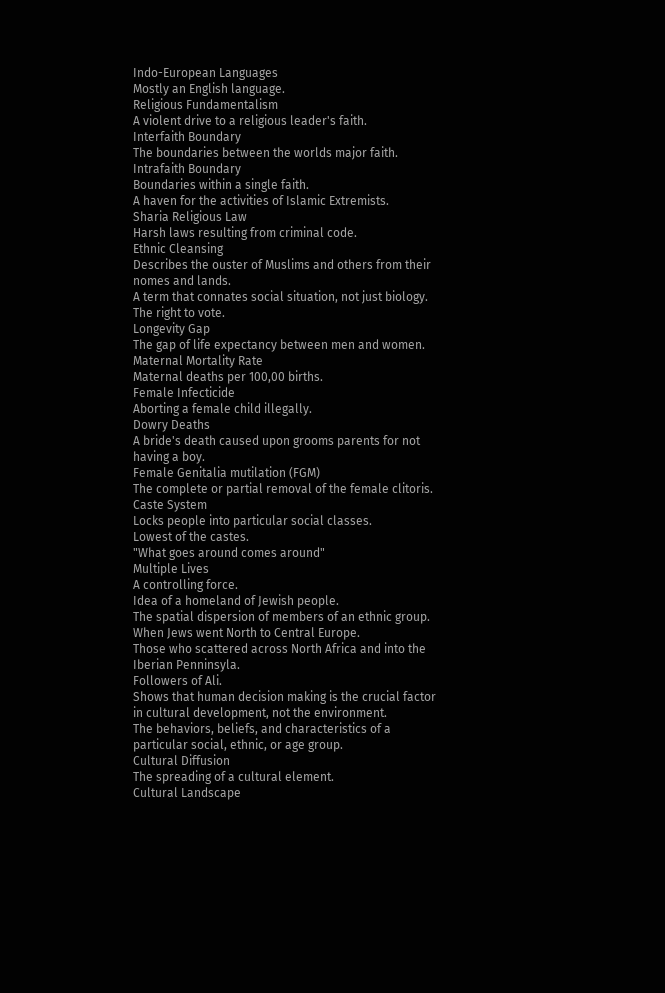Indo-European Languages
Mostly an English language.
Religious Fundamentalism
A violent drive to a religious leader's faith.
Interfaith Boundary
The boundaries between the worlds major faith.
Intrafaith Boundary
Boundaries within a single faith.
A haven for the activities of Islamic Extremists.
Sharia Religious Law
Harsh laws resulting from criminal code.
Ethnic Cleansing
Describes the ouster of Muslims and others from their nomes and lands.
A term that connates social situation, not just biology.
The right to vote.
Longevity Gap
The gap of life expectancy between men and women.
Maternal Mortality Rate
Maternal deaths per 100,00 births.
Female Infecticide
Aborting a female child illegally.
Dowry Deaths
A bride's death caused upon grooms parents for not having a boy.
Female Genitalia mutilation (FGM)
The complete or partial removal of the female clitoris.
Caste System
Locks people into particular social classes.
Lowest of the castes.
"What goes around comes around"
Multiple Lives
A controlling force.
Idea of a homeland of Jewish people.
The spatial dispersion of members of an ethnic group.
When Jews went North to Central Europe.
Those who scattered across North Africa and into the Iberian Penninsyla.
Followers of Ali.
Shows that human decision making is the crucial factor in cultural development, not the environment.
The behaviors, beliefs, and characteristics of a particular social, ethnic, or age group.
Cultural Diffusion
The spreading of a cultural element.
Cultural Landscape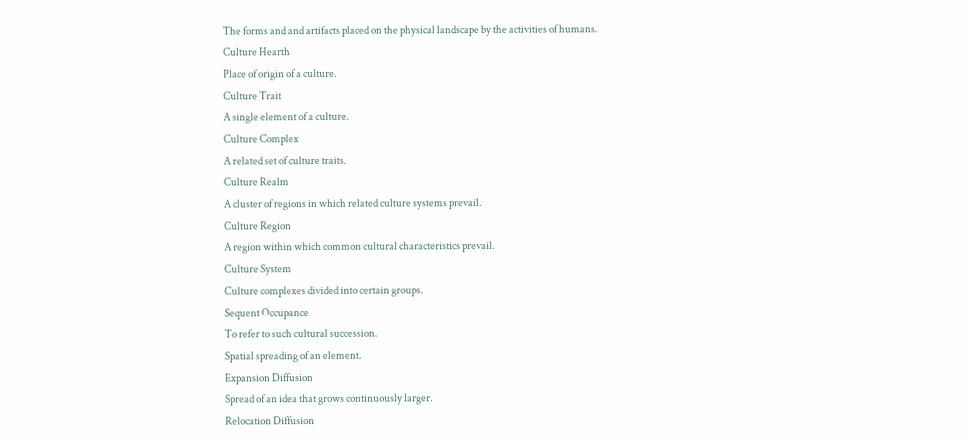The forms and and artifacts placed on the physical landscape by the activities of humans.
Culture Hearth
Place of origin of a culture.
Culture Trait
A single element of a culture.
Culture Complex
A related set of culture traits.
Culture Realm
A cluster of regions in which related culture systems prevail.
Culture Region
A region within which common cultural characteristics prevail.
Culture System
Culture complexes divided into certain groups.
Sequent Occupance
To refer to such cultural succession.
Spatial spreading of an element.
Expansion Diffusion
Spread of an idea that grows continuously larger.
Relocation Diffusion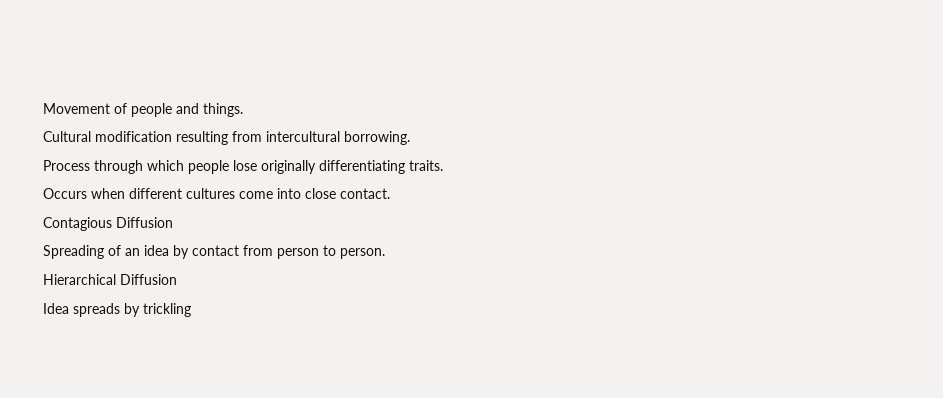Movement of people and things.
Cultural modification resulting from intercultural borrowing.
Process through which people lose originally differentiating traits.
Occurs when different cultures come into close contact.
Contagious Diffusion
Spreading of an idea by contact from person to person.
Hierarchical Diffusion
Idea spreads by trickling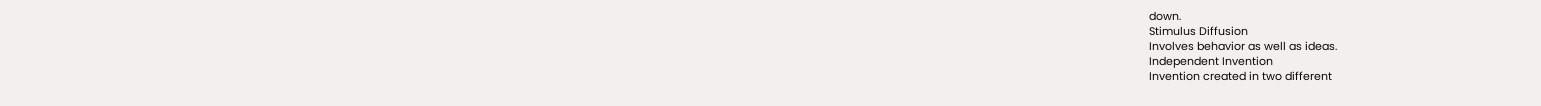down.
Stimulus Diffusion
Involves behavior as well as ideas.
Independent Invention
Invention created in two different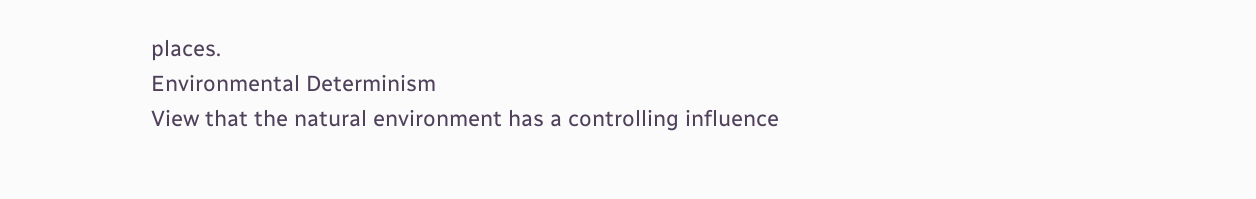places.
Environmental Determinism
View that the natural environment has a controlling influence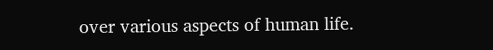over various aspects of human life.